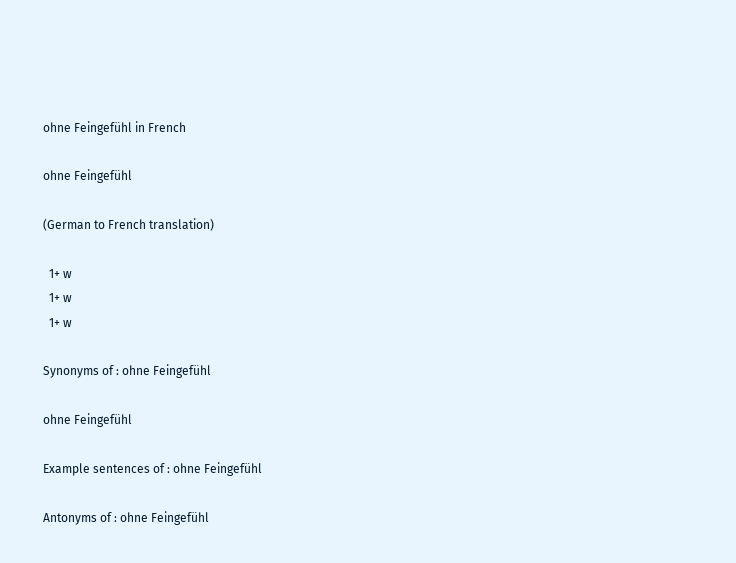ohne Feingefühl in French

ohne Feingefühl

(German to French translation)

  1+ w
  1+ w
  1+ w

Synonyms of : ohne Feingefühl

ohne Feingefühl

Example sentences of : ohne Feingefühl

Antonyms of : ohne Feingefühl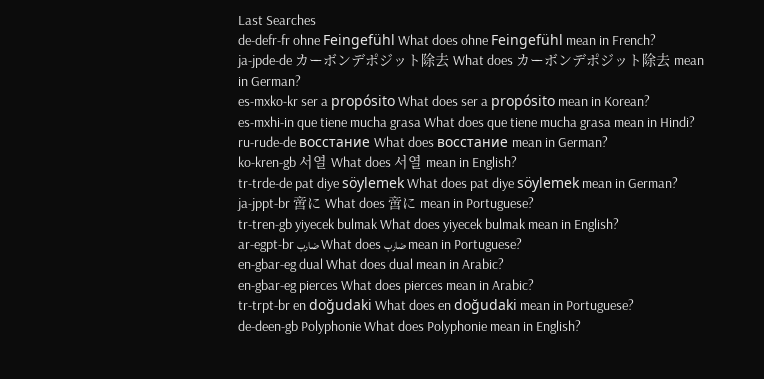Last Searches
de-defr-fr ohne Feingefühl What does ohne Feingefühl mean in French?
ja-jpde-de カーボンデポジット除去 What does カーボンデポジット除去 mean in German?
es-mxko-kr ser a propósito What does ser a propósito mean in Korean?
es-mxhi-in que tiene mucha grasa What does que tiene mucha grasa mean in Hindi?
ru-rude-de восстание What does восстание mean in German?
ko-kren-gb 서열 What does 서열 mean in English?
tr-trde-de pat diye söylemek What does pat diye söylemek mean in German?
ja-jppt-br 啻に What does 啻に mean in Portuguese?
tr-tren-gb yiyecek bulmak What does yiyecek bulmak mean in English?
ar-egpt-br ضارب What does ضارب mean in Portuguese?
en-gbar-eg dual What does dual mean in Arabic?
en-gbar-eg pierces What does pierces mean in Arabic?
tr-trpt-br en doğudaki What does en doğudaki mean in Portuguese?
de-deen-gb Polyphonie What does Polyphonie mean in English?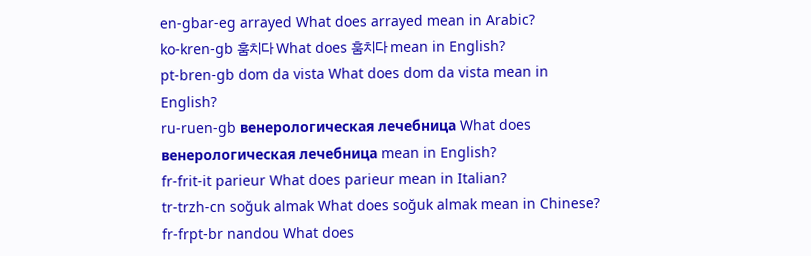en-gbar-eg arrayed What does arrayed mean in Arabic?
ko-kren-gb 훔치다 What does 훔치다 mean in English?
pt-bren-gb dom da vista What does dom da vista mean in English?
ru-ruen-gb венерологическая лечебница What does венерологическая лечебница mean in English?
fr-frit-it parieur What does parieur mean in Italian?
tr-trzh-cn soğuk almak What does soğuk almak mean in Chinese?
fr-frpt-br nandou What does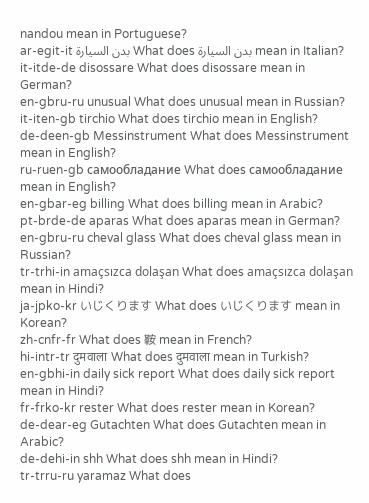nandou mean in Portuguese?
ar-egit-it بدن السيارة What does بدن السيارة mean in Italian?
it-itde-de disossare What does disossare mean in German?
en-gbru-ru unusual What does unusual mean in Russian?
it-iten-gb tirchio What does tirchio mean in English?
de-deen-gb Messinstrument What does Messinstrument mean in English?
ru-ruen-gb самообладание What does самообладание mean in English?
en-gbar-eg billing What does billing mean in Arabic?
pt-brde-de aparas What does aparas mean in German?
en-gbru-ru cheval glass What does cheval glass mean in Russian?
tr-trhi-in amaçsızca dolaşan What does amaçsızca dolaşan mean in Hindi?
ja-jpko-kr いじくります What does いじくります mean in Korean?
zh-cnfr-fr What does 鞍 mean in French?
hi-intr-tr दुमवाला What does दुमवाला mean in Turkish?
en-gbhi-in daily sick report What does daily sick report mean in Hindi?
fr-frko-kr rester What does rester mean in Korean?
de-dear-eg Gutachten What does Gutachten mean in Arabic?
de-dehi-in shh What does shh mean in Hindi?
tr-trru-ru yaramaz What does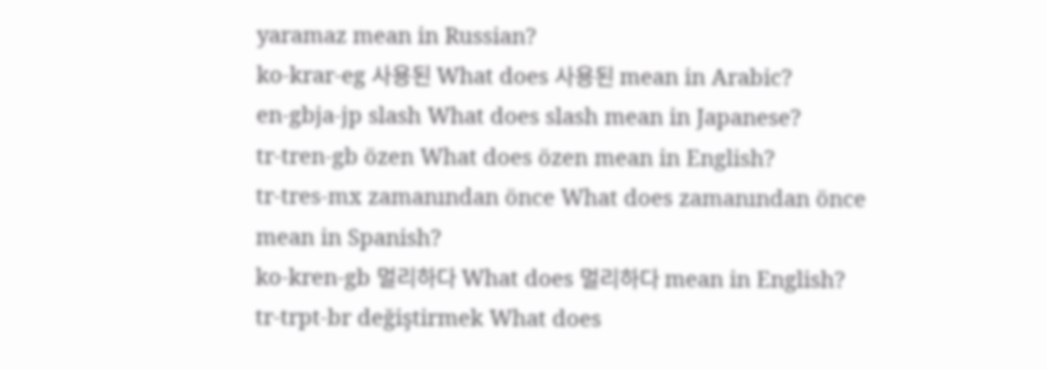yaramaz mean in Russian?
ko-krar-eg 사용된 What does 사용된 mean in Arabic?
en-gbja-jp slash What does slash mean in Japanese?
tr-tren-gb özen What does özen mean in English?
tr-tres-mx zamanından önce What does zamanından önce mean in Spanish?
ko-kren-gb 멀리하다 What does 멀리하다 mean in English?
tr-trpt-br değiştirmek What does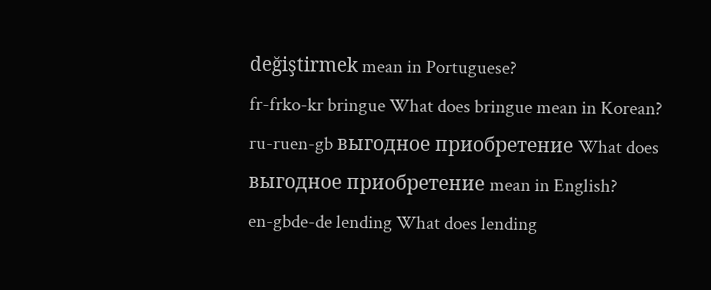değiştirmek mean in Portuguese?
fr-frko-kr bringue What does bringue mean in Korean?
ru-ruen-gb выгодное приобретение What does выгодное приобретение mean in English?
en-gbde-de lending What does lending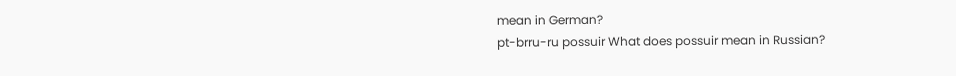mean in German?
pt-brru-ru possuir What does possuir mean in Russian?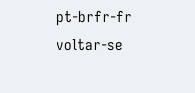pt-brfr-fr voltar-se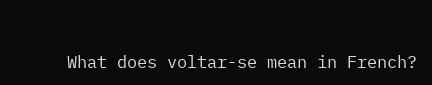What does voltar-se mean in French?